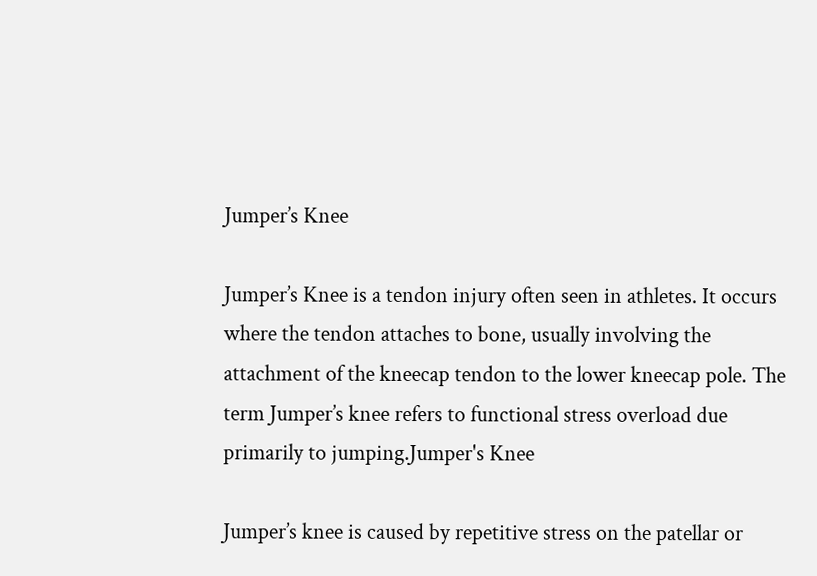Jumper’s Knee

Jumper’s Knee is a tendon injury often seen in athletes. It occurs where the tendon attaches to bone, usually involving the attachment of the kneecap tendon to the lower kneecap pole. The term Jumper’s knee refers to functional stress overload due primarily to jumping.Jumper's Knee

Jumper’s knee is caused by repetitive stress on the patellar or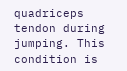quadriceps tendon during jumping. This condition is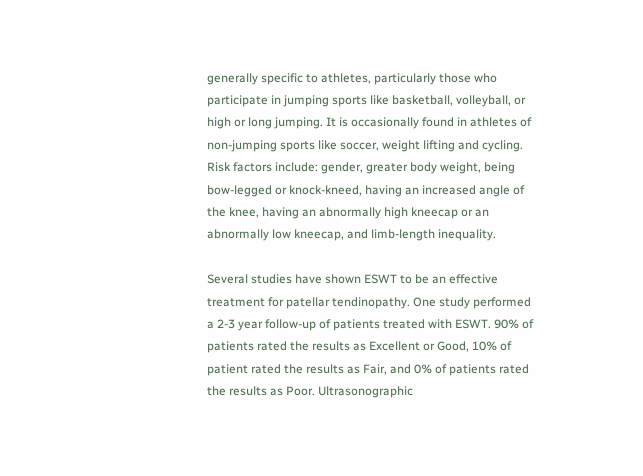generally specific to athletes, particularly those who participate in jumping sports like basketball, volleyball, or high or long jumping. It is occasionally found in athletes of non-jumping sports like soccer, weight lifting and cycling. Risk factors include: gender, greater body weight, being bow-legged or knock-kneed, having an increased angle of the knee, having an abnormally high kneecap or an abnormally low kneecap, and limb-length inequality.

Several studies have shown ESWT to be an effective treatment for patellar tendinopathy. One study performed a 2-3 year follow-up of patients treated with ESWT. 90% of patients rated the results as Excellent or Good, 10% of patient rated the results as Fair, and 0% of patients rated the results as Poor. Ultrasonographic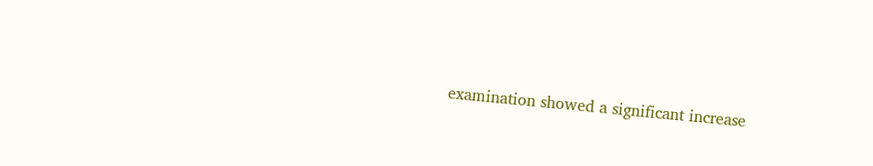examination showed a significant increase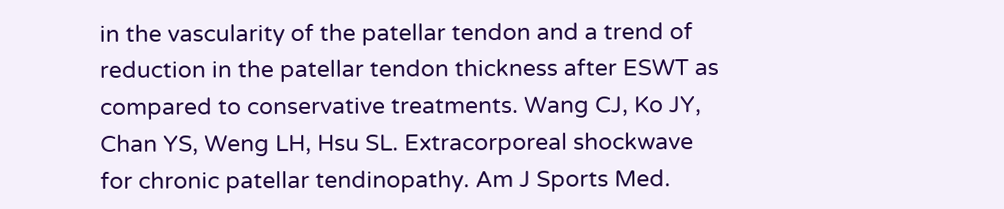in the vascularity of the patellar tendon and a trend of reduction in the patellar tendon thickness after ESWT as compared to conservative treatments. Wang CJ, Ko JY, Chan YS, Weng LH, Hsu SL. Extracorporeal shockwave for chronic patellar tendinopathy. Am J Sports Med.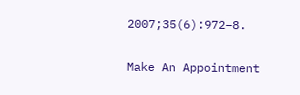2007;35(6):972–8.

Make An Appointment